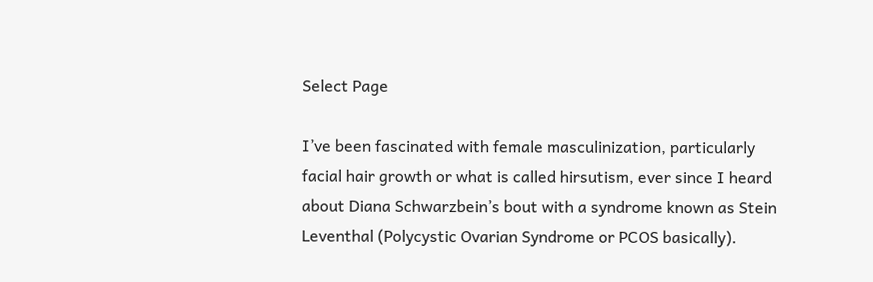Select Page

I’ve been fascinated with female masculinization, particularly facial hair growth or what is called hirsutism, ever since I heard about Diana Schwarzbein’s bout with a syndrome known as Stein Leventhal (Polycystic Ovarian Syndrome or PCOS basically).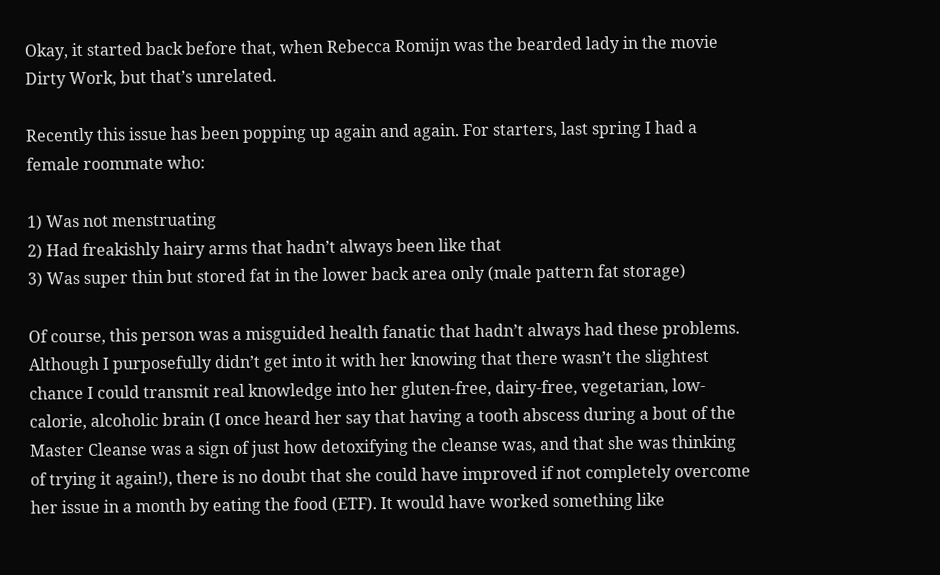Okay, it started back before that, when Rebecca Romijn was the bearded lady in the movie Dirty Work, but that’s unrelated.

Recently this issue has been popping up again and again. For starters, last spring I had a female roommate who:

1) Was not menstruating
2) Had freakishly hairy arms that hadn’t always been like that
3) Was super thin but stored fat in the lower back area only (male pattern fat storage)

Of course, this person was a misguided health fanatic that hadn’t always had these problems. Although I purposefully didn’t get into it with her knowing that there wasn’t the slightest chance I could transmit real knowledge into her gluten-free, dairy-free, vegetarian, low-calorie, alcoholic brain (I once heard her say that having a tooth abscess during a bout of the Master Cleanse was a sign of just how detoxifying the cleanse was, and that she was thinking of trying it again!), there is no doubt that she could have improved if not completely overcome her issue in a month by eating the food (ETF). It would have worked something like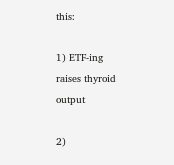this:

1) ETF-ing raises thyroid output

2)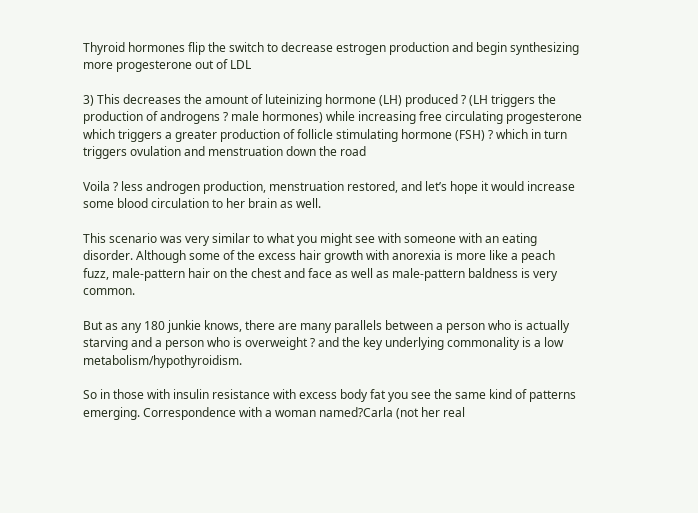Thyroid hormones flip the switch to decrease estrogen production and begin synthesizing more progesterone out of LDL

3) This decreases the amount of luteinizing hormone (LH) produced ? (LH triggers the production of androgens ? male hormones) while increasing free circulating progesterone which triggers a greater production of follicle stimulating hormone (FSH) ? which in turn triggers ovulation and menstruation down the road

Voila ? less androgen production, menstruation restored, and let’s hope it would increase some blood circulation to her brain as well.

This scenario was very similar to what you might see with someone with an eating disorder. Although some of the excess hair growth with anorexia is more like a peach fuzz, male-pattern hair on the chest and face as well as male-pattern baldness is very common.

But as any 180 junkie knows, there are many parallels between a person who is actually starving and a person who is overweight ? and the key underlying commonality is a low metabolism/hypothyroidism.

So in those with insulin resistance with excess body fat you see the same kind of patterns emerging. Correspondence with a woman named?Carla (not her real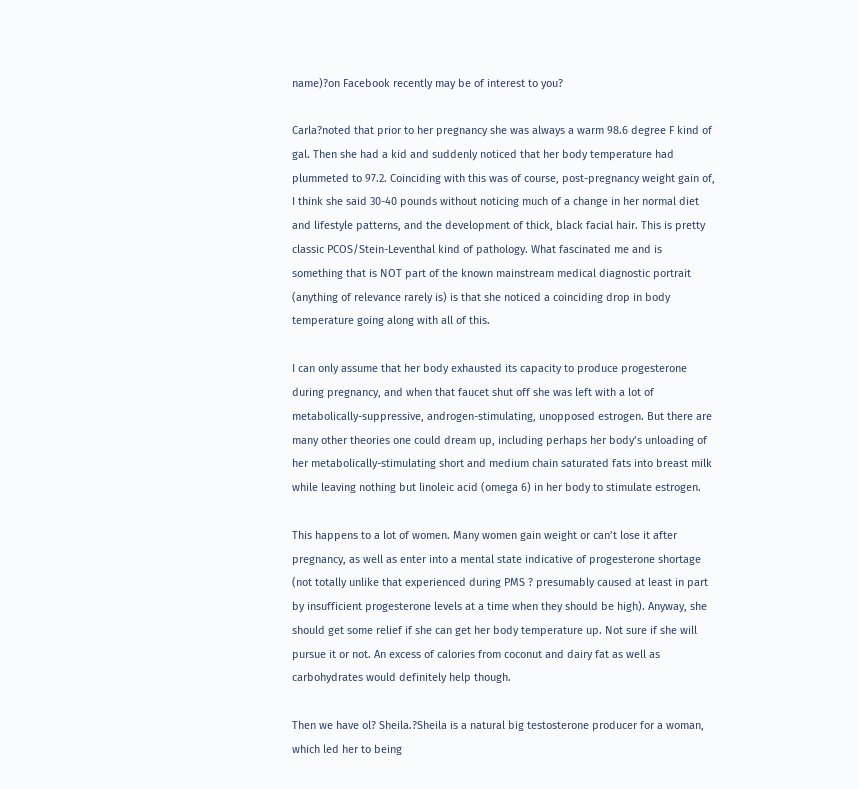name)?on Facebook recently may be of interest to you?

Carla?noted that prior to her pregnancy she was always a warm 98.6 degree F kind of gal. Then she had a kid and suddenly noticed that her body temperature had plummeted to 97.2. Coinciding with this was of course, post-pregnancy weight gain of, I think she said 30-40 pounds without noticing much of a change in her normal diet and lifestyle patterns, and the development of thick, black facial hair. This is pretty classic PCOS/Stein-Leventhal kind of pathology. What fascinated me and is something that is NOT part of the known mainstream medical diagnostic portrait (anything of relevance rarely is) is that she noticed a coinciding drop in body temperature going along with all of this.

I can only assume that her body exhausted its capacity to produce progesterone during pregnancy, and when that faucet shut off she was left with a lot of metabolically-suppressive, androgen-stimulating, unopposed estrogen. But there are many other theories one could dream up, including perhaps her body’s unloading of her metabolically-stimulating short and medium chain saturated fats into breast milk while leaving nothing but linoleic acid (omega 6) in her body to stimulate estrogen.

This happens to a lot of women. Many women gain weight or can’t lose it after pregnancy, as well as enter into a mental state indicative of progesterone shortage (not totally unlike that experienced during PMS ? presumably caused at least in part by insufficient progesterone levels at a time when they should be high). Anyway, she should get some relief if she can get her body temperature up. Not sure if she will pursue it or not. An excess of calories from coconut and dairy fat as well as carbohydrates would definitely help though.

Then we have ol? Sheila.?Sheila is a natural big testosterone producer for a woman, which led her to being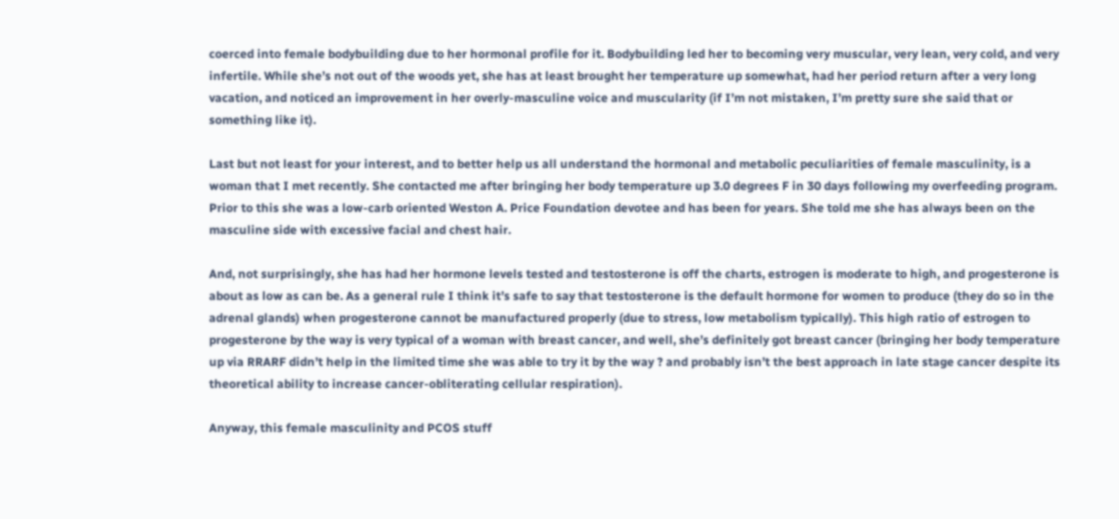coerced into female bodybuilding due to her hormonal profile for it. Bodybuilding led her to becoming very muscular, very lean, very cold, and very infertile. While she’s not out of the woods yet, she has at least brought her temperature up somewhat, had her period return after a very long vacation, and noticed an improvement in her overly-masculine voice and muscularity (if I’m not mistaken, I’m pretty sure she said that or something like it).

Last but not least for your interest, and to better help us all understand the hormonal and metabolic peculiarities of female masculinity, is a woman that I met recently. She contacted me after bringing her body temperature up 3.0 degrees F in 30 days following my overfeeding program. Prior to this she was a low-carb oriented Weston A. Price Foundation devotee and has been for years. She told me she has always been on the masculine side with excessive facial and chest hair.

And, not surprisingly, she has had her hormone levels tested and testosterone is off the charts, estrogen is moderate to high, and progesterone is about as low as can be. As a general rule I think it’s safe to say that testosterone is the default hormone for women to produce (they do so in the adrenal glands) when progesterone cannot be manufactured properly (due to stress, low metabolism typically). This high ratio of estrogen to progesterone by the way is very typical of a woman with breast cancer, and well, she’s definitely got breast cancer (bringing her body temperature up via RRARF didn’t help in the limited time she was able to try it by the way ? and probably isn’t the best approach in late stage cancer despite its theoretical ability to increase cancer-obliterating cellular respiration).

Anyway, this female masculinity and PCOS stuff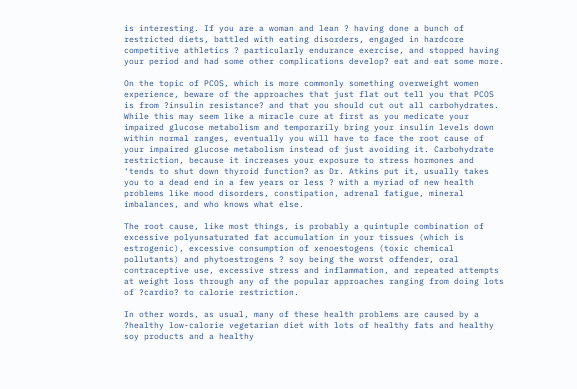is interesting. If you are a woman and lean ? having done a bunch of restricted diets, battled with eating disorders, engaged in hardcore competitive athletics ? particularly endurance exercise, and stopped having your period and had some other complications develop? eat and eat some more.

On the topic of PCOS, which is more commonly something overweight women experience, beware of the approaches that just flat out tell you that PCOS is from ?insulin resistance? and that you should cut out all carbohydrates. While this may seem like a miracle cure at first as you medicate your impaired glucose metabolism and temporarily bring your insulin levels down within normal ranges, eventually you will have to face the root cause of your impaired glucose metabolism instead of just avoiding it. Carbohydrate restriction, because it increases your exposure to stress hormones and ‘tends to shut down thyroid function? as Dr. Atkins put it, usually takes you to a dead end in a few years or less ? with a myriad of new health problems like mood disorders, constipation, adrenal fatigue, mineral imbalances, and who knows what else.

The root cause, like most things, is probably a quintuple combination of excessive polyunsaturated fat accumulation in your tissues (which is estrogenic), excessive consumption of xenoestogens (toxic chemical pollutants) and phytoestrogens ? soy being the worst offender, oral contraceptive use, excessive stress and inflammation, and repeated attempts at weight loss through any of the popular approaches ranging from doing lots of ?cardio? to calorie restriction.

In other words, as usual, many of these health problems are caused by a ?healthy low-calorie vegetarian diet with lots of healthy fats and healthy soy products and a healthy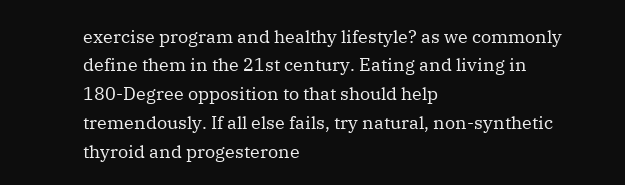exercise program and healthy lifestyle? as we commonly define them in the 21st century. Eating and living in 180-Degree opposition to that should help tremendously. If all else fails, try natural, non-synthetic thyroid and progesterone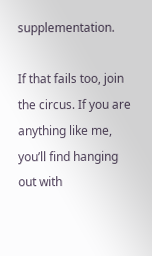supplementation.

If that fails too, join the circus. If you are anything like me, you’ll find hanging out with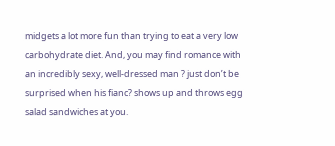midgets a lot more fun than trying to eat a very low carbohydrate diet. And, you may find romance with an incredibly sexy, well-dressed man ? just don’t be surprised when his fianc? shows up and throws egg salad sandwiches at you.